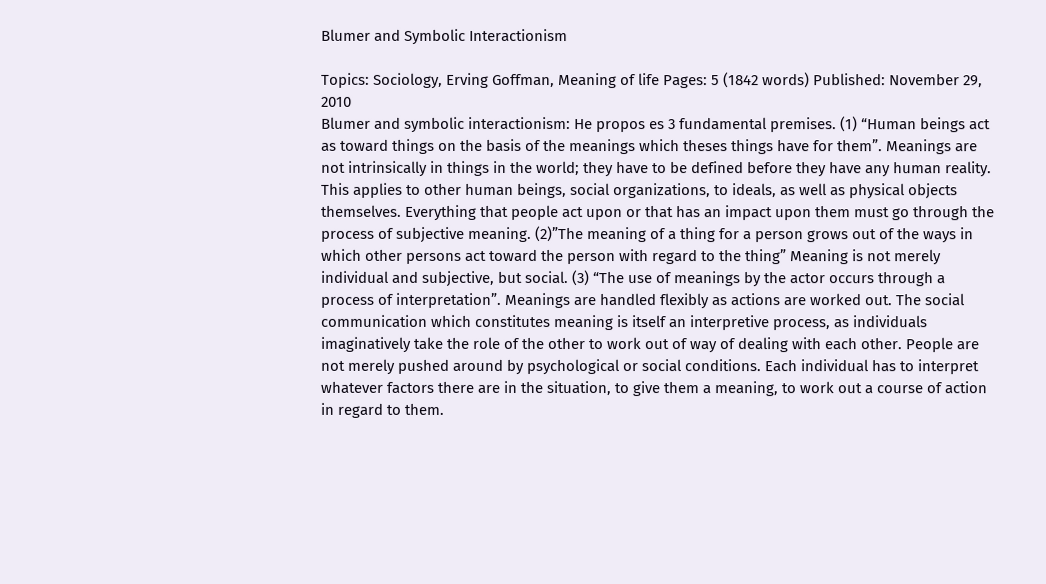Blumer and Symbolic Interactionism

Topics: Sociology, Erving Goffman, Meaning of life Pages: 5 (1842 words) Published: November 29, 2010
Blumer and symbolic interactionism: He propos es 3 fundamental premises. (1) “Human beings act as toward things on the basis of the meanings which theses things have for them”. Meanings are not intrinsically in things in the world; they have to be defined before they have any human reality. This applies to other human beings, social organizations, to ideals, as well as physical objects themselves. Everything that people act upon or that has an impact upon them must go through the process of subjective meaning. (2)”The meaning of a thing for a person grows out of the ways in which other persons act toward the person with regard to the thing” Meaning is not merely individual and subjective, but social. (3) “The use of meanings by the actor occurs through a process of interpretation”. Meanings are handled flexibly as actions are worked out. The social communication which constitutes meaning is itself an interpretive process, as individuals imaginatively take the role of the other to work out of way of dealing with each other. People are not merely pushed around by psychological or social conditions. Each individual has to interpret whatever factors there are in the situation, to give them a meaning, to work out a course of action in regard to them.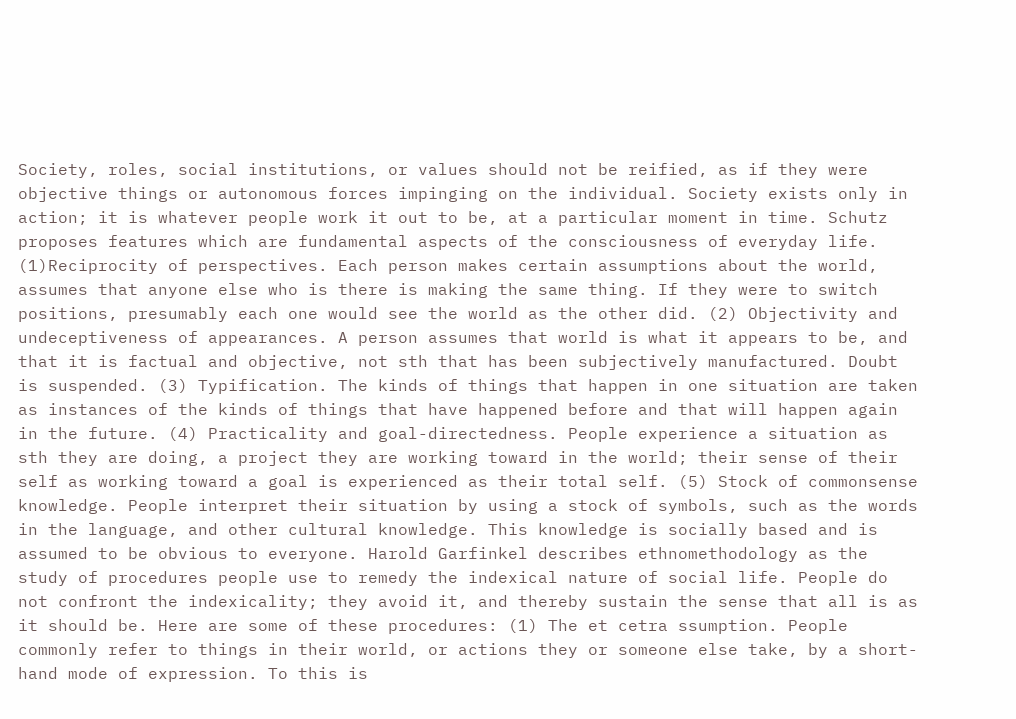Society, roles, social institutions, or values should not be reified, as if they were objective things or autonomous forces impinging on the individual. Society exists only in action; it is whatever people work it out to be, at a particular moment in time. Schutz proposes features which are fundamental aspects of the consciousness of everyday life. (1)Reciprocity of perspectives. Each person makes certain assumptions about the world, assumes that anyone else who is there is making the same thing. If they were to switch positions, presumably each one would see the world as the other did. (2) Objectivity and undeceptiveness of appearances. A person assumes that world is what it appears to be, and that it is factual and objective, not sth that has been subjectively manufactured. Doubt is suspended. (3) Typification. The kinds of things that happen in one situation are taken as instances of the kinds of things that have happened before and that will happen again in the future. (4) Practicality and goal-directedness. People experience a situation as sth they are doing, a project they are working toward in the world; their sense of their self as working toward a goal is experienced as their total self. (5) Stock of commonsense knowledge. People interpret their situation by using a stock of symbols, such as the words in the language, and other cultural knowledge. This knowledge is socially based and is assumed to be obvious to everyone. Harold Garfinkel describes ethnomethodology as the study of procedures people use to remedy the indexical nature of social life. People do not confront the indexicality; they avoid it, and thereby sustain the sense that all is as it should be. Here are some of these procedures: (1) The et cetra ssumption. People commonly refer to things in their world, or actions they or someone else take, by a short-hand mode of expression. To this is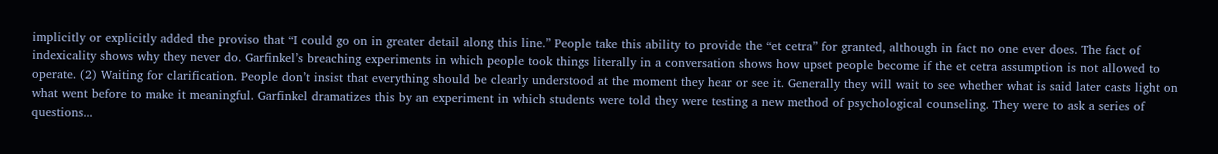implicitly or explicitly added the proviso that “I could go on in greater detail along this line.” People take this ability to provide the “et cetra” for granted, although in fact no one ever does. The fact of indexicality shows why they never do. Garfinkel’s breaching experiments in which people took things literally in a conversation shows how upset people become if the et cetra assumption is not allowed to operate. (2) Waiting for clarification. People don’t insist that everything should be clearly understood at the moment they hear or see it. Generally they will wait to see whether what is said later casts light on what went before to make it meaningful. Garfinkel dramatizes this by an experiment in which students were told they were testing a new method of psychological counseling. They were to ask a series of questions...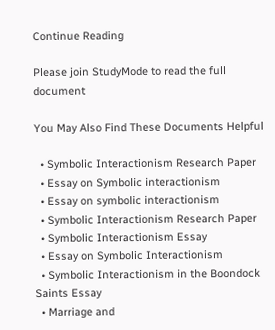Continue Reading

Please join StudyMode to read the full document

You May Also Find These Documents Helpful

  • Symbolic Interactionism Research Paper
  • Essay on Symbolic interactionism
  • Essay on symbolic interactionism
  • Symbolic Interactionism Research Paper
  • Symbolic Interactionism Essay
  • Essay on Symbolic Interactionism
  • Symbolic Interactionism in the Boondock Saints Essay
  • Marriage and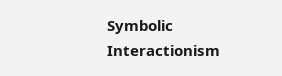Symbolic Interactionism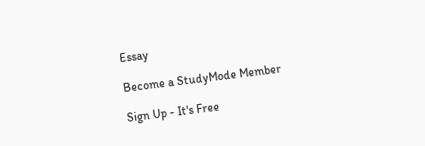Essay

Become a StudyMode Member

Sign Up - It's Free